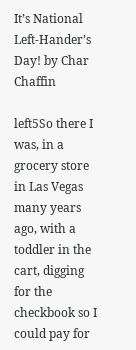It’s National Left-Hander’s Day! by Char Chaffin

left5So there I was, in a grocery store in Las Vegas many years ago, with a toddler in the cart, digging for the checkbook so I could pay for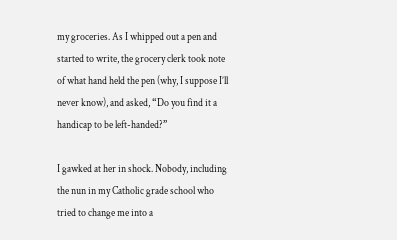my groceries. As I whipped out a pen and started to write, the grocery clerk took note of what hand held the pen (why, I suppose I’ll never know), and asked, “Do you find it a handicap to be left-handed?”

I gawked at her in shock. Nobody, including the nun in my Catholic grade school who tried to change me into a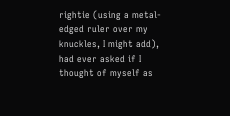rightie (using a metal-edged ruler over my knuckles, I might add), had ever asked if I thought of myself as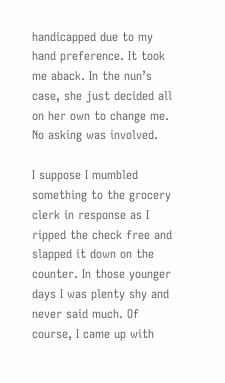handicapped due to my hand preference. It took me aback. In the nun’s case, she just decided all on her own to change me. No asking was involved.

I suppose I mumbled something to the grocery clerk in response as I ripped the check free and slapped it down on the counter. In those younger days I was plenty shy and never said much. Of course, I came up with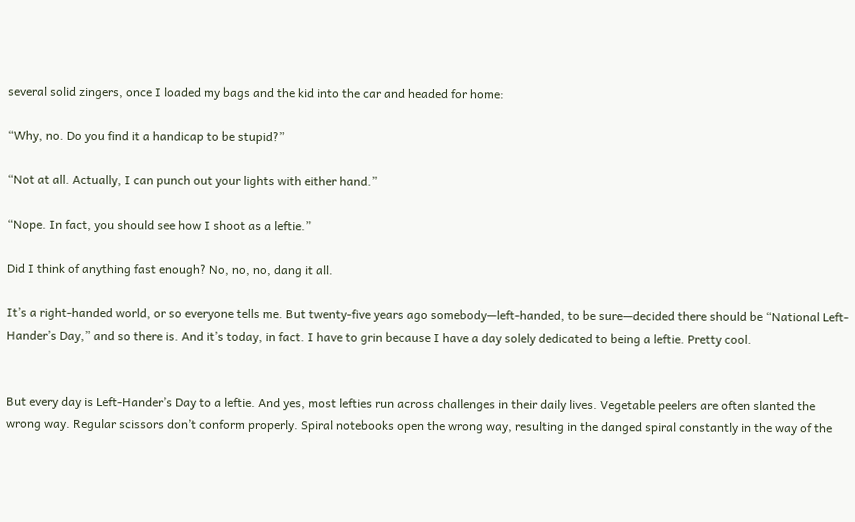several solid zingers, once I loaded my bags and the kid into the car and headed for home:

“Why, no. Do you find it a handicap to be stupid?”

“Not at all. Actually, I can punch out your lights with either hand.”

“Nope. In fact, you should see how I shoot as a leftie.”

Did I think of anything fast enough? No, no, no, dang it all.

It’s a right-handed world, or so everyone tells me. But twenty-five years ago somebody—left-handed, to be sure—decided there should be “National Left-Hander’s Day,” and so there is. And it’s today, in fact. I have to grin because I have a day solely dedicated to being a leftie. Pretty cool.


But every day is Left-Hander’s Day to a leftie. And yes, most lefties run across challenges in their daily lives. Vegetable peelers are often slanted the wrong way. Regular scissors don’t conform properly. Spiral notebooks open the wrong way, resulting in the danged spiral constantly in the way of the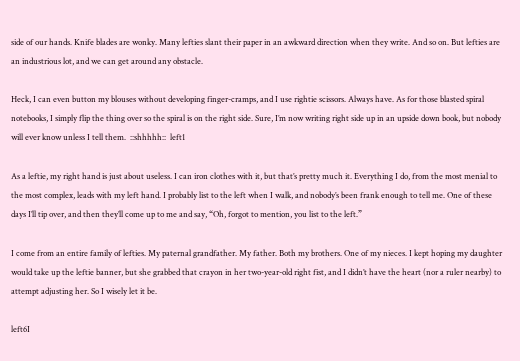side of our hands. Knife blades are wonky. Many lefties slant their paper in an awkward direction when they write. And so on. But lefties are an industrious lot, and we can get around any obstacle.

Heck, I can even button my blouses without developing finger-cramps, and I use rightie scissors. Always have. As for those blasted spiral notebooks, I simply flip the thing over so the spiral is on the right side. Sure, I’m now writing right side up in an upside down book, but nobody will ever know unless I tell them.  ::shhhhh::  left1

As a leftie, my right hand is just about useless. I can iron clothes with it, but that’s pretty much it. Everything I do, from the most menial to the most complex, leads with my left hand. I probably list to the left when I walk, and nobody’s been frank enough to tell me. One of these days I’ll tip over, and then they’ll come up to me and say, “Oh, forgot to mention, you list to the left.”

I come from an entire family of lefties. My paternal grandfather. My father. Both my brothers. One of my nieces. I kept hoping my daughter would take up the leftie banner, but she grabbed that crayon in her two-year-old right fist, and I didn’t have the heart (nor a ruler nearby) to attempt adjusting her. So I wisely let it be.

left6I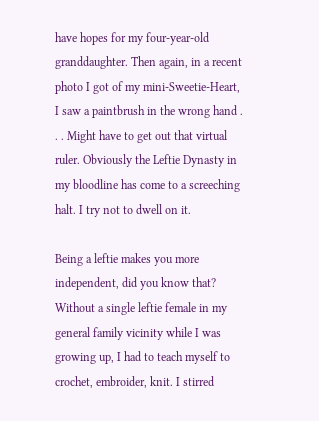have hopes for my four-year-old granddaughter. Then again, in a recent photo I got of my mini-Sweetie-Heart, I saw a paintbrush in the wrong hand . . . Might have to get out that virtual ruler. Obviously the Leftie Dynasty in my bloodline has come to a screeching halt. I try not to dwell on it.

Being a leftie makes you more independent, did you know that? Without a single leftie female in my general family vicinity while I was growing up, I had to teach myself to crochet, embroider, knit. I stirred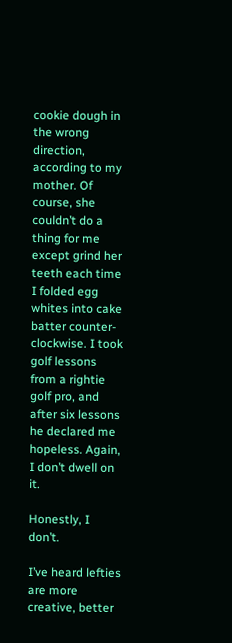cookie dough in the wrong direction, according to my mother. Of course, she couldn’t do a thing for me except grind her teeth each time I folded egg whites into cake batter counter-clockwise. I took golf lessons from a rightie golf pro, and after six lessons he declared me hopeless. Again, I don’t dwell on it.

Honestly, I don’t.

I’ve heard lefties are more creative, better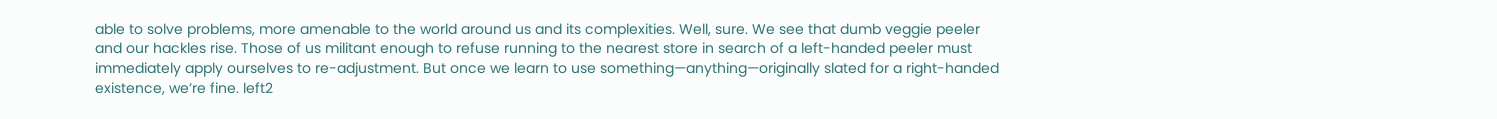able to solve problems, more amenable to the world around us and its complexities. Well, sure. We see that dumb veggie peeler and our hackles rise. Those of us militant enough to refuse running to the nearest store in search of a left-handed peeler must immediately apply ourselves to re-adjustment. But once we learn to use something—anything—originally slated for a right-handed existence, we’re fine. left2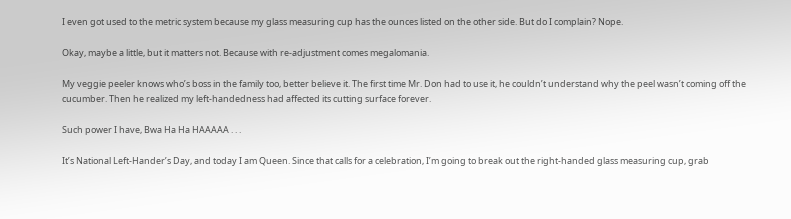I even got used to the metric system because my glass measuring cup has the ounces listed on the other side. But do I complain? Nope.

Okay, maybe a little, but it matters not. Because with re-adjustment comes megalomania.

My veggie peeler knows who’s boss in the family too, better believe it. The first time Mr. Don had to use it, he couldn’t understand why the peel wasn’t coming off the cucumber. Then he realized my left-handedness had affected its cutting surface forever.

Such power I have, Bwa Ha Ha HAAAAA . . .

It’s National Left-Hander’s Day, and today I am Queen. Since that calls for a celebration, I’m going to break out the right-handed glass measuring cup, grab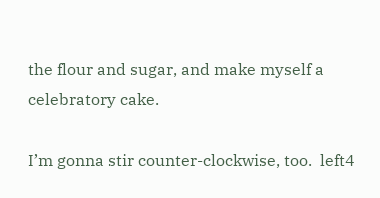the flour and sugar, and make myself a celebratory cake.

I’m gonna stir counter-clockwise, too.  left4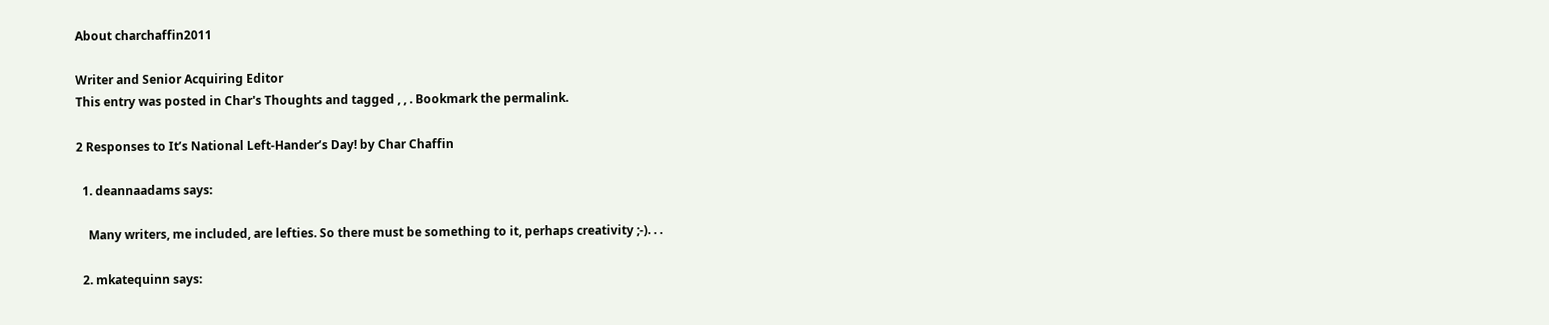About charchaffin2011

Writer and Senior Acquiring Editor
This entry was posted in Char's Thoughts and tagged , , . Bookmark the permalink.

2 Responses to It’s National Left-Hander’s Day! by Char Chaffin

  1. deannaadams says:

    Many writers, me included, are lefties. So there must be something to it, perhaps creativity ;-). . .

  2. mkatequinn says: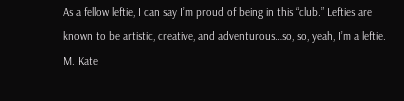As a fellow leftie, I can say I’m proud of being in this “club.” Lefties are known to be artistic, creative, and adventurous…so, so, yeah, I’m a leftie. M. Kate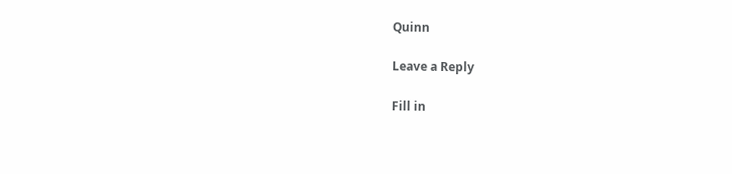Quinn

Leave a Reply

Fill in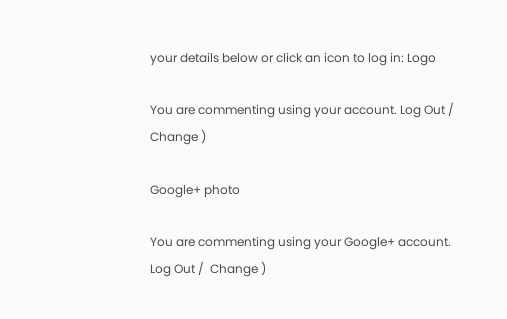your details below or click an icon to log in: Logo

You are commenting using your account. Log Out /  Change )

Google+ photo

You are commenting using your Google+ account. Log Out /  Change )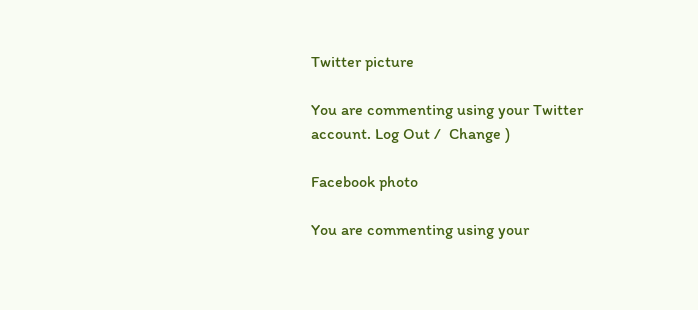Twitter picture

You are commenting using your Twitter account. Log Out /  Change )

Facebook photo

You are commenting using your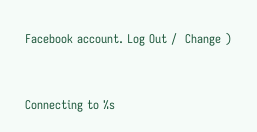Facebook account. Log Out /  Change )


Connecting to %s